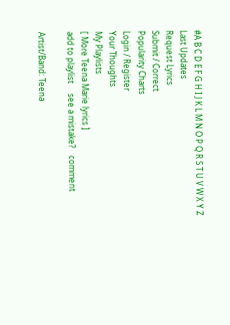#A B C D E F G H I J K L M N O P Q R S T U V W X Y Z
Last Updates
Request Lyrics
Submit / Correct
Popularity Charts
Login / Register
Your Thoughts
My Playlists
[ More Teena Marie lyrics ]
add to playlist     see a mistake?    comment

Artist/Band: Teena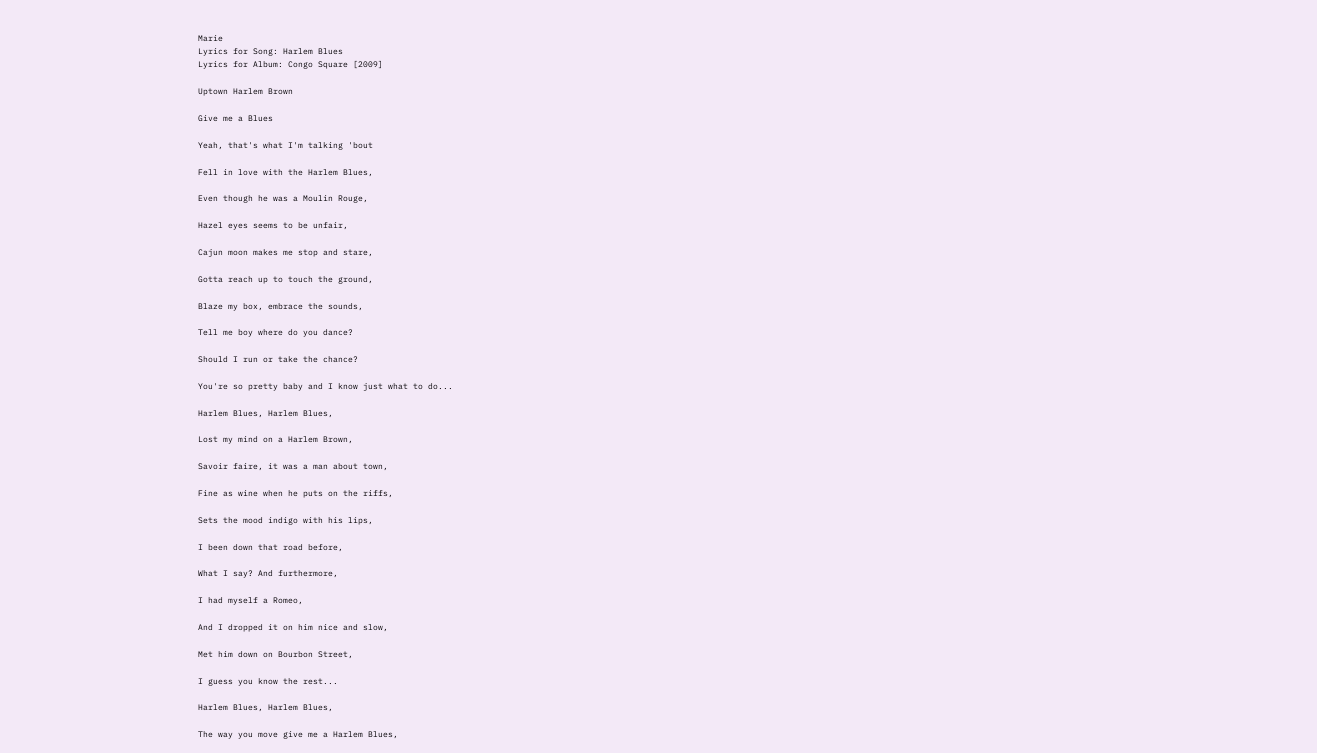Marie
Lyrics for Song: Harlem Blues
Lyrics for Album: Congo Square [2009]

Uptown Harlem Brown

Give me a Blues

Yeah, that's what I'm talking 'bout

Fell in love with the Harlem Blues,

Even though he was a Moulin Rouge,

Hazel eyes seems to be unfair,

Cajun moon makes me stop and stare,

Gotta reach up to touch the ground,

Blaze my box, embrace the sounds,

Tell me boy where do you dance?

Should I run or take the chance?

You're so pretty baby and I know just what to do...

Harlem Blues, Harlem Blues,

Lost my mind on a Harlem Brown,

Savoir faire, it was a man about town,

Fine as wine when he puts on the riffs,

Sets the mood indigo with his lips,

I been down that road before,

What I say? And furthermore,

I had myself a Romeo,

And I dropped it on him nice and slow,

Met him down on Bourbon Street,

I guess you know the rest...

Harlem Blues, Harlem Blues,

The way you move give me a Harlem Blues,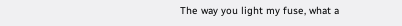The way you light my fuse, what a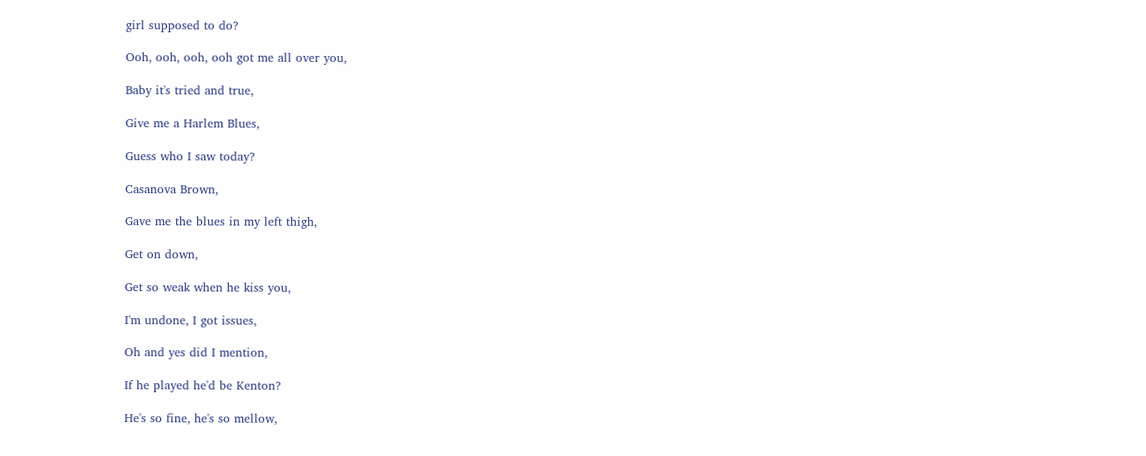girl supposed to do?

Ooh, ooh, ooh, ooh got me all over you,

Baby it's tried and true,

Give me a Harlem Blues,

Guess who I saw today?

Casanova Brown,

Gave me the blues in my left thigh,

Get on down,

Get so weak when he kiss you,

I'm undone, I got issues,

Oh and yes did I mention,

If he played he'd be Kenton?

He's so fine, he's so mellow,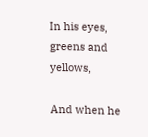In his eyes, greens and yellows,

And when he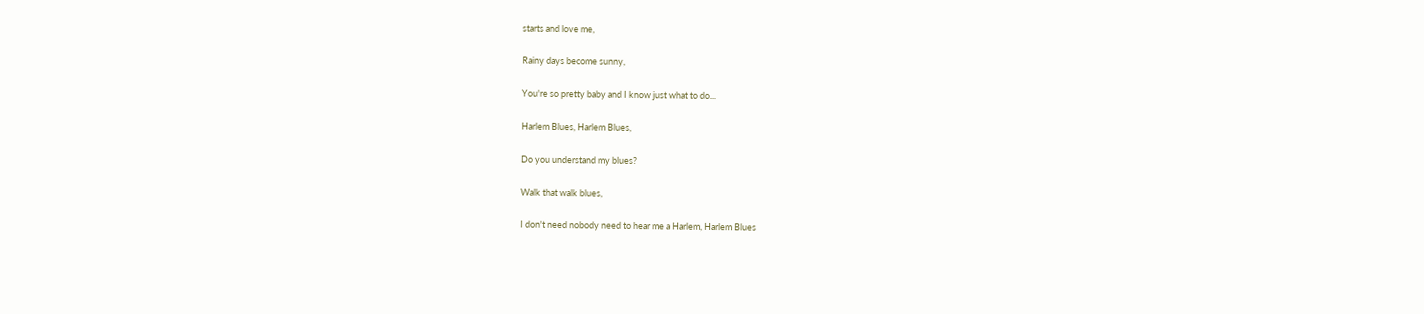starts and love me,

Rainy days become sunny,

You're so pretty baby and I know just what to do...

Harlem Blues, Harlem Blues,

Do you understand my blues?

Walk that walk blues,

I don't need nobody need to hear me a Harlem, Harlem Blues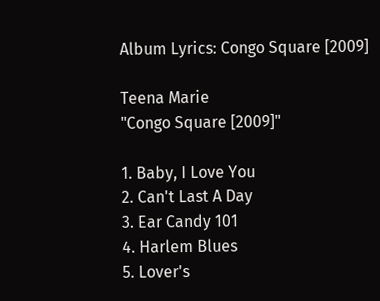Album Lyrics: Congo Square [2009]

Teena Marie
"Congo Square [2009]"

1. Baby, I Love You
2. Can't Last A Day
3. Ear Candy 101
4. Harlem Blues
5. Lover's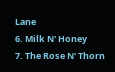Lane
6. Milk N' Honey
7. The Rose N' Thorn